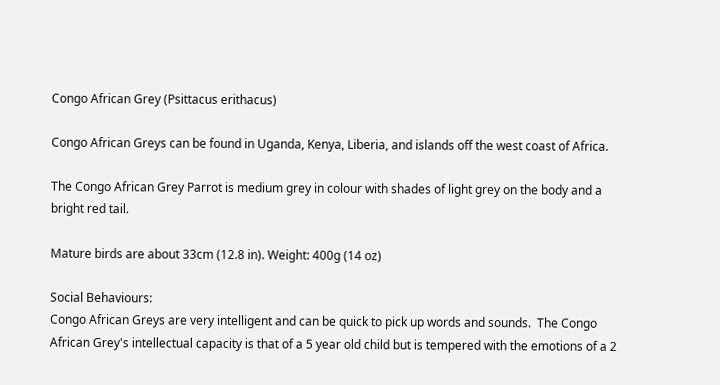Congo African Grey (Psittacus erithacus)

Congo African Greys can be found in Uganda, Kenya, Liberia, and islands off the west coast of Africa.

The Congo African Grey Parrot is medium grey in colour with shades of light grey on the body and a bright red tail.

Mature birds are about 33cm (12.8 in). Weight: 400g (14 oz)

Social Behaviours:
Congo African Greys are very intelligent and can be quick to pick up words and sounds.  The Congo African Grey's intellectual capacity is that of a 5 year old child but is tempered with the emotions of a 2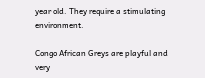year old. They require a stimulating environment.

Congo African Greys are playful and very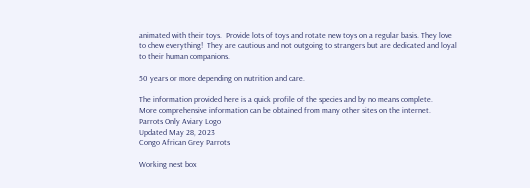animated with their toys.  Provide lots of toys and rotate new toys on a regular basis. They love to chew everything!  They are cautious and not outgoing to strangers but are dedicated and loyal to their human companions.

50 years or more depending on nutrition and care.

The information provided here is a quick profile of the species and by no means complete.
More comprehensive information can be obtained from many other sites on the internet.
Parrots Only Aviary Logo
Updated May 28, 2023
Congo African Grey Parrots

Working nest box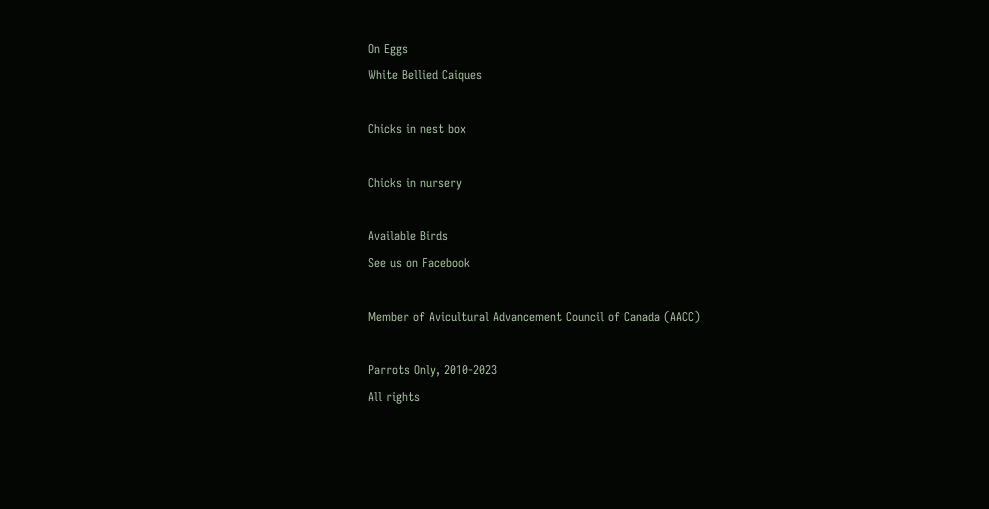On Eggs
White Bellied Caiques

Chicks in nest box

Chicks in nursery

Available Birds
See us on Facebook

Member of Avicultural Advancement Council of Canada (AACC)

Parrots Only, 2010-2023
All rights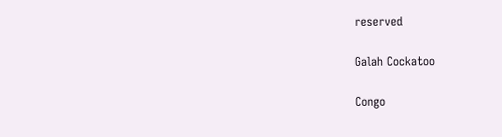reserved

Galah Cockatoo

Congo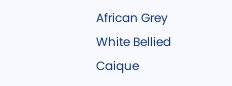African Grey
White Bellied Caique